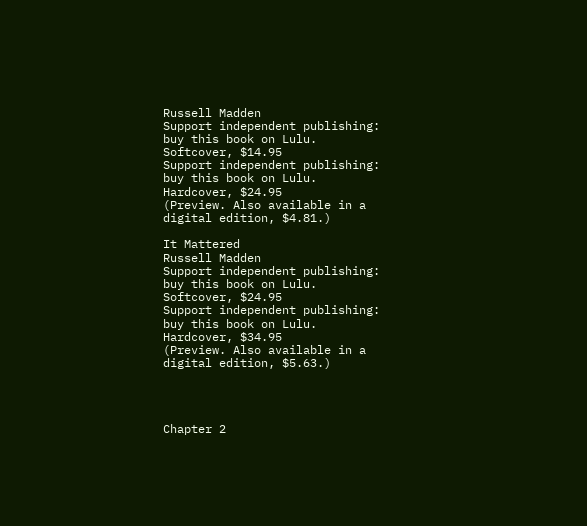Russell Madden
Support independent publishing: buy this book on Lulu.
Softcover, $14.95
Support independent publishing: buy this book on Lulu.
Hardcover, $24.95
(Preview. Also available in a digital edition, $4.81.)

It Mattered
Russell Madden
Support independent publishing: buy this book on Lulu.
Softcover, $24.95
Support independent publishing: buy this book on Lulu.
Hardcover, $34.95
(Preview. Also available in a digital edition, $5.63.)




Chapter 2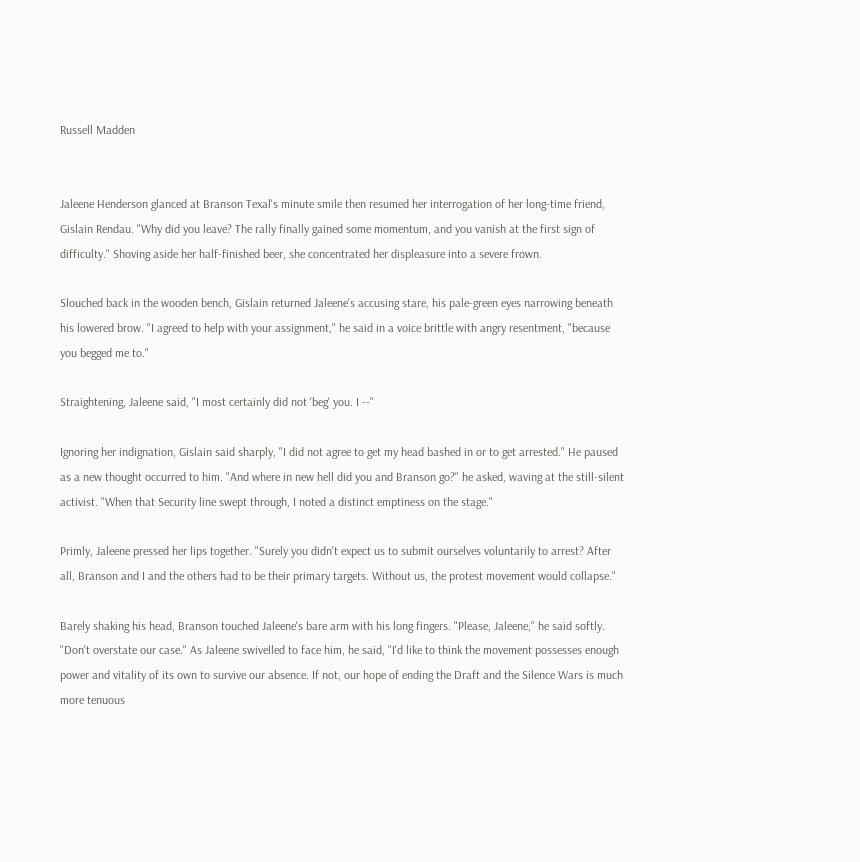Russell Madden


Jaleene Henderson glanced at Branson Texal's minute smile then resumed her interrogation of her long-time friend, Gislain Rendau. "Why did you leave? The rally finally gained some momentum, and you vanish at the first sign of difficulty." Shoving aside her half-finished beer, she concentrated her displeasure into a severe frown.

Slouched back in the wooden bench, Gislain returned Jaleene's accusing stare, his pale-green eyes narrowing beneath his lowered brow. "I agreed to help with your assignment," he said in a voice brittle with angry resentment, "because you begged me to."

Straightening, Jaleene said, "I most certainly did not 'beg' you. I --"

Ignoring her indignation, Gislain said sharply, "I did not agree to get my head bashed in or to get arrested." He paused as a new thought occurred to him. "And where in new hell did you and Branson go?" he asked, waving at the still-silent activist. "When that Security line swept through, I noted a distinct emptiness on the stage."

Primly, Jaleene pressed her lips together. "Surely you didn't expect us to submit ourselves voluntarily to arrest? After all, Branson and I and the others had to be their primary targets. Without us, the protest movement would collapse."

Barely shaking his head, Branson touched Jaleene's bare arm with his long fingers. "Please, Jaleene," he said softly. "Don't overstate our case." As Jaleene swivelled to face him, he said, "I'd like to think the movement possesses enough power and vitality of its own to survive our absence. If not, our hope of ending the Draft and the Silence Wars is much more tenuous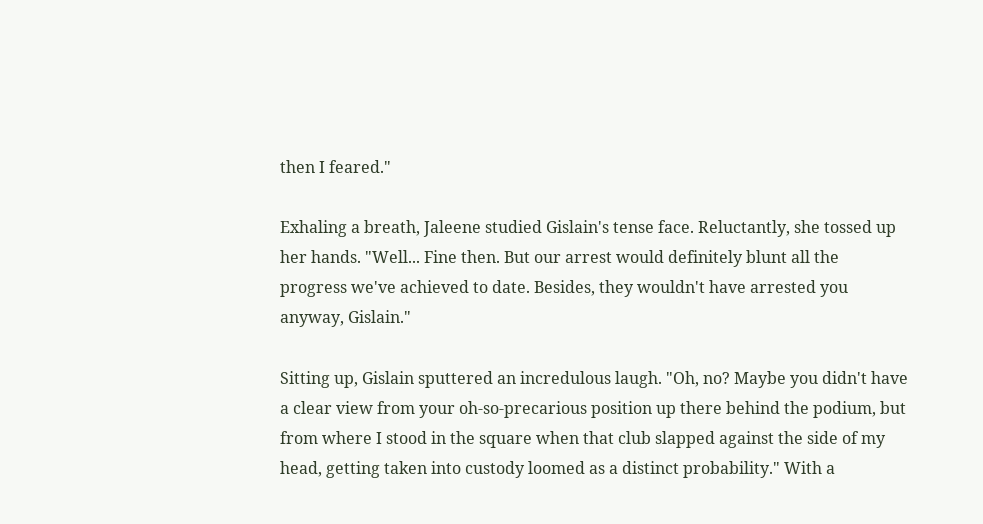then I feared."

Exhaling a breath, Jaleene studied Gislain's tense face. Reluctantly, she tossed up her hands. "Well... Fine then. But our arrest would definitely blunt all the progress we've achieved to date. Besides, they wouldn't have arrested you anyway, Gislain."

Sitting up, Gislain sputtered an incredulous laugh. "Oh, no? Maybe you didn't have a clear view from your oh-so-precarious position up there behind the podium, but from where I stood in the square when that club slapped against the side of my head, getting taken into custody loomed as a distinct probability." With a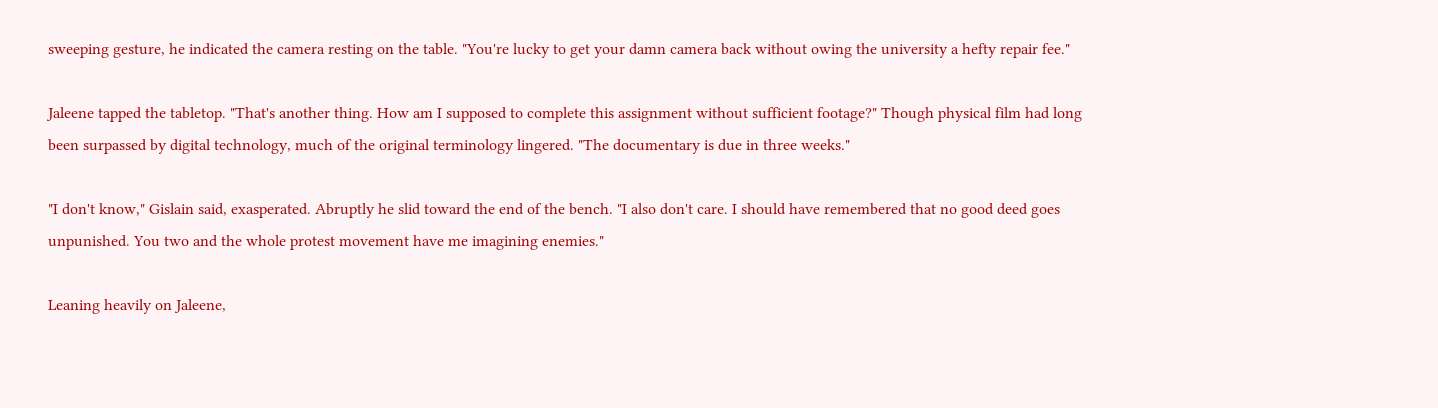sweeping gesture, he indicated the camera resting on the table. "You're lucky to get your damn camera back without owing the university a hefty repair fee."

Jaleene tapped the tabletop. "That's another thing. How am I supposed to complete this assignment without sufficient footage?" Though physical film had long been surpassed by digital technology, much of the original terminology lingered. "The documentary is due in three weeks."

"I don't know," Gislain said, exasperated. Abruptly he slid toward the end of the bench. "I also don't care. I should have remembered that no good deed goes unpunished. You two and the whole protest movement have me imagining enemies."

Leaning heavily on Jaleene,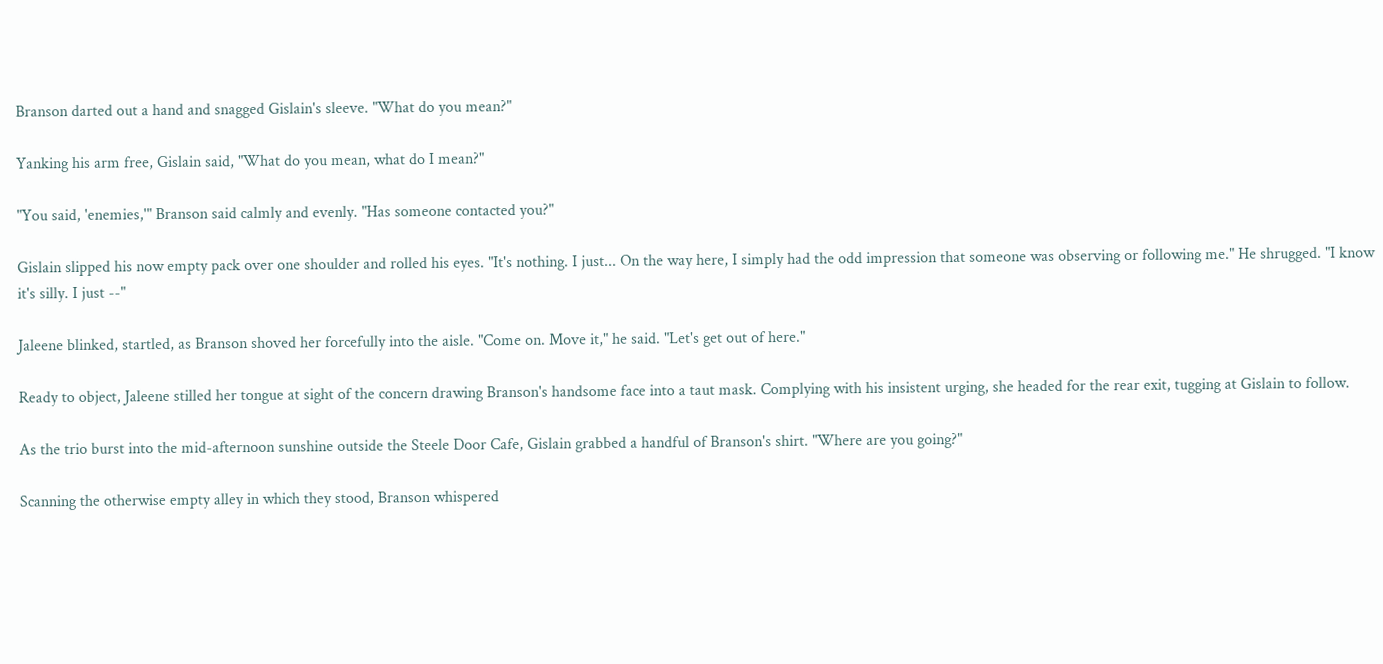Branson darted out a hand and snagged Gislain's sleeve. "What do you mean?"

Yanking his arm free, Gislain said, "What do you mean, what do I mean?"

"You said, 'enemies,'" Branson said calmly and evenly. "Has someone contacted you?"

Gislain slipped his now empty pack over one shoulder and rolled his eyes. "It's nothing. I just... On the way here, I simply had the odd impression that someone was observing or following me." He shrugged. "I know it's silly. I just --"

Jaleene blinked, startled, as Branson shoved her forcefully into the aisle. "Come on. Move it," he said. "Let's get out of here."

Ready to object, Jaleene stilled her tongue at sight of the concern drawing Branson's handsome face into a taut mask. Complying with his insistent urging, she headed for the rear exit, tugging at Gislain to follow.

As the trio burst into the mid-afternoon sunshine outside the Steele Door Cafe, Gislain grabbed a handful of Branson's shirt. "Where are you going?"

Scanning the otherwise empty alley in which they stood, Branson whispered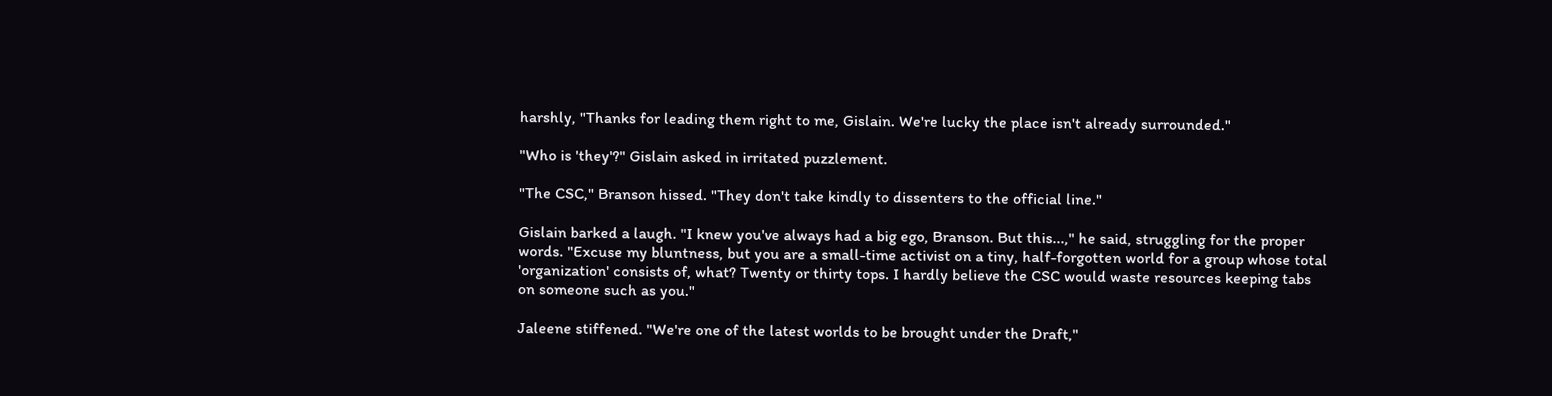harshly, "Thanks for leading them right to me, Gislain. We're lucky the place isn't already surrounded."

"Who is 'they'?" Gislain asked in irritated puzzlement.

"The CSC," Branson hissed. "They don't take kindly to dissenters to the official line."

Gislain barked a laugh. "I knew you've always had a big ego, Branson. But this...," he said, struggling for the proper words. "Excuse my bluntness, but you are a small-time activist on a tiny, half-forgotten world for a group whose total 'organization' consists of, what? Twenty or thirty tops. I hardly believe the CSC would waste resources keeping tabs on someone such as you."

Jaleene stiffened. "We're one of the latest worlds to be brought under the Draft,"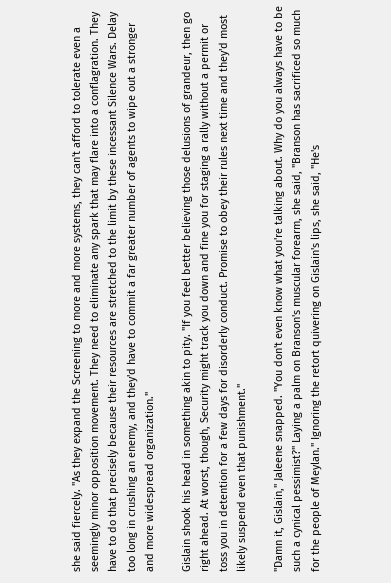she said fiercely. "As they expand the Screening to more and more systems, they can't afford to tolerate even a seemingly minor opposition movement. They need to eliminate any spark that may flare into a conflagration. They have to do that precisely because their resources are stretched to the limit by these incessant Silence Wars. Delay too long in crushing an enemy, and they'd have to commit a far greater number of agents to wipe out a stronger and more widespread organization."

Gislain shook his head in something akin to pity. "If you feel better believing those delusions of grandeur, then go right ahead. At worst, though, Security might track you down and fine you for staging a rally without a permit or toss you in detention for a few days for disorderly conduct. Promise to obey their rules next time and they'd most likely suspend even that punishment."

"Damn it, Gislain," Jaleene snapped. "You don't even know what you're talking about. Why do you always have to be such a cynical pessimist?" Laying a palm on Branson's muscular forearm, she said, "Branson has sacrificed so much for the people of Meylan." Ignoring the retort quivering on Gislain's lips, she said, "He's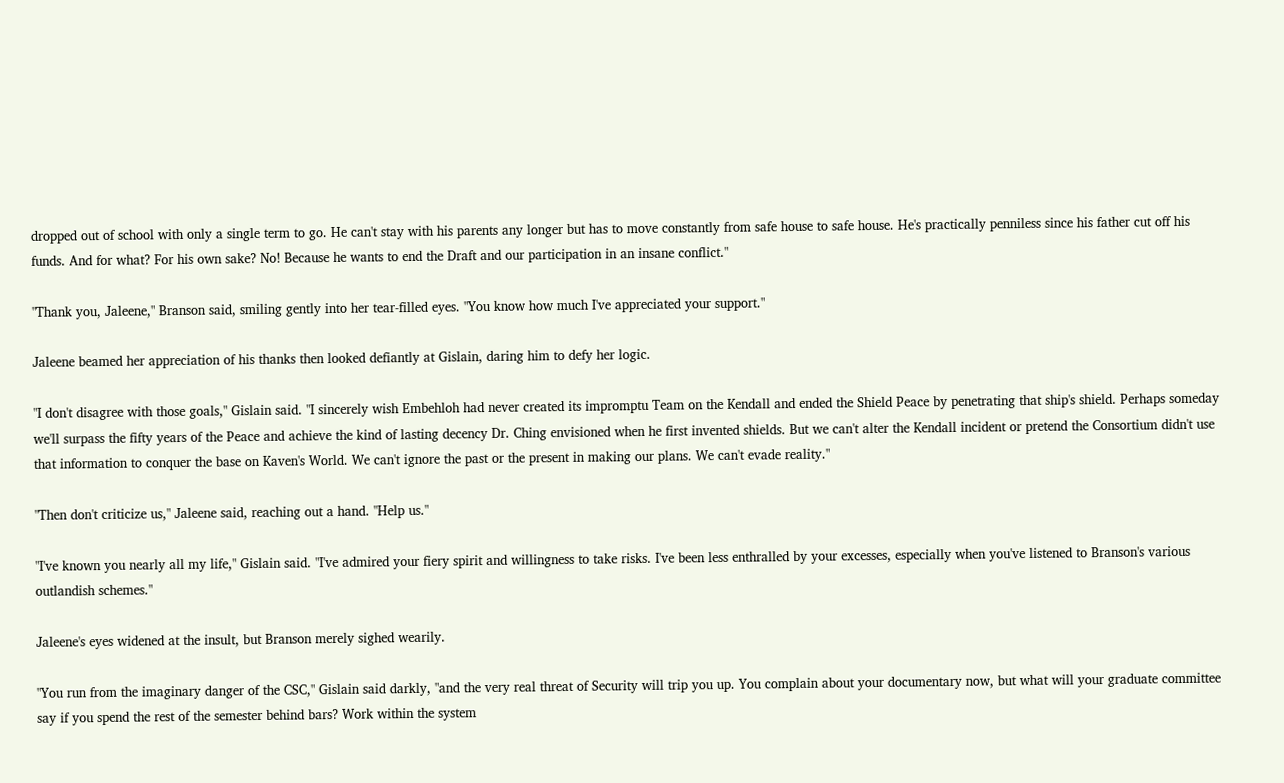dropped out of school with only a single term to go. He can't stay with his parents any longer but has to move constantly from safe house to safe house. He's practically penniless since his father cut off his funds. And for what? For his own sake? No! Because he wants to end the Draft and our participation in an insane conflict."

"Thank you, Jaleene," Branson said, smiling gently into her tear-filled eyes. "You know how much I've appreciated your support."

Jaleene beamed her appreciation of his thanks then looked defiantly at Gislain, daring him to defy her logic.

"I don't disagree with those goals," Gislain said. "I sincerely wish Embehloh had never created its impromptu Team on the Kendall and ended the Shield Peace by penetrating that ship's shield. Perhaps someday we'll surpass the fifty years of the Peace and achieve the kind of lasting decency Dr. Ching envisioned when he first invented shields. But we can't alter the Kendall incident or pretend the Consortium didn't use that information to conquer the base on Kaven's World. We can't ignore the past or the present in making our plans. We can't evade reality."

"Then don't criticize us," Jaleene said, reaching out a hand. "Help us."

"I've known you nearly all my life," Gislain said. "I've admired your fiery spirit and willingness to take risks. I've been less enthralled by your excesses, especially when you've listened to Branson's various outlandish schemes."

Jaleene's eyes widened at the insult, but Branson merely sighed wearily.

"You run from the imaginary danger of the CSC," Gislain said darkly, "and the very real threat of Security will trip you up. You complain about your documentary now, but what will your graduate committee say if you spend the rest of the semester behind bars? Work within the system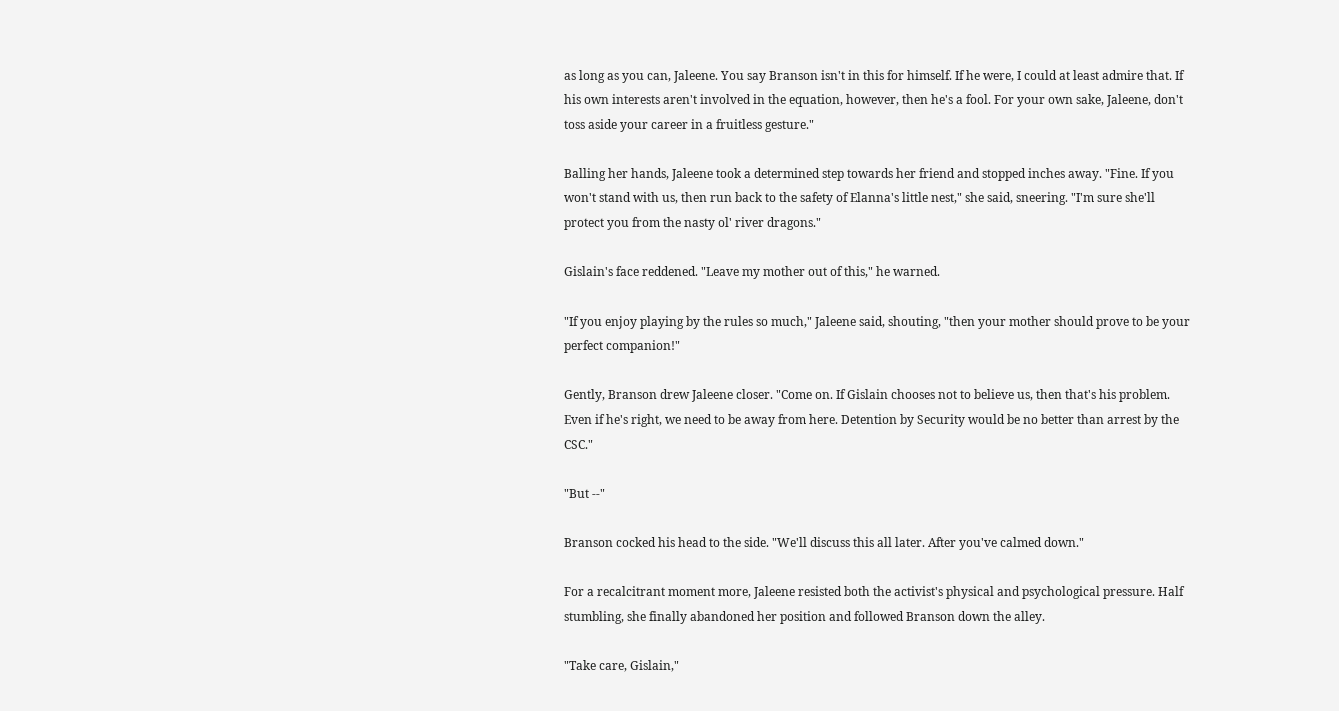as long as you can, Jaleene. You say Branson isn't in this for himself. If he were, I could at least admire that. If his own interests aren't involved in the equation, however, then he's a fool. For your own sake, Jaleene, don't toss aside your career in a fruitless gesture."

Balling her hands, Jaleene took a determined step towards her friend and stopped inches away. "Fine. If you won't stand with us, then run back to the safety of Elanna's little nest," she said, sneering. "I'm sure she'll protect you from the nasty ol' river dragons."

Gislain's face reddened. "Leave my mother out of this," he warned.

"If you enjoy playing by the rules so much," Jaleene said, shouting, "then your mother should prove to be your perfect companion!"

Gently, Branson drew Jaleene closer. "Come on. If Gislain chooses not to believe us, then that's his problem. Even if he's right, we need to be away from here. Detention by Security would be no better than arrest by the CSC."

"But --"

Branson cocked his head to the side. "We'll discuss this all later. After you've calmed down."

For a recalcitrant moment more, Jaleene resisted both the activist's physical and psychological pressure. Half stumbling, she finally abandoned her position and followed Branson down the alley.

"Take care, Gislain,"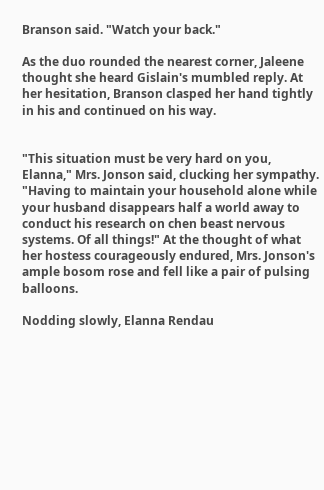Branson said. "Watch your back."

As the duo rounded the nearest corner, Jaleene thought she heard Gislain's mumbled reply. At her hesitation, Branson clasped her hand tightly in his and continued on his way.


"This situation must be very hard on you, Elanna," Mrs. Jonson said, clucking her sympathy. "Having to maintain your household alone while your husband disappears half a world away to conduct his research on chen beast nervous systems. Of all things!" At the thought of what her hostess courageously endured, Mrs. Jonson's ample bosom rose and fell like a pair of pulsing balloons.

Nodding slowly, Elanna Rendau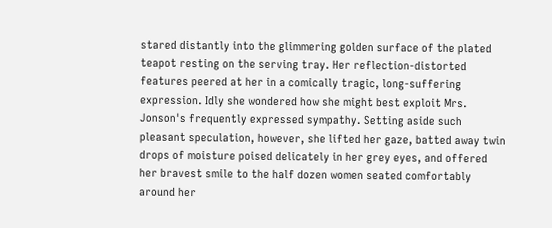stared distantly into the glimmering golden surface of the plated teapot resting on the serving tray. Her reflection-distorted features peered at her in a comically tragic, long-suffering expression. Idly she wondered how she might best exploit Mrs. Jonson's frequently expressed sympathy. Setting aside such pleasant speculation, however, she lifted her gaze, batted away twin drops of moisture poised delicately in her grey eyes, and offered her bravest smile to the half dozen women seated comfortably around her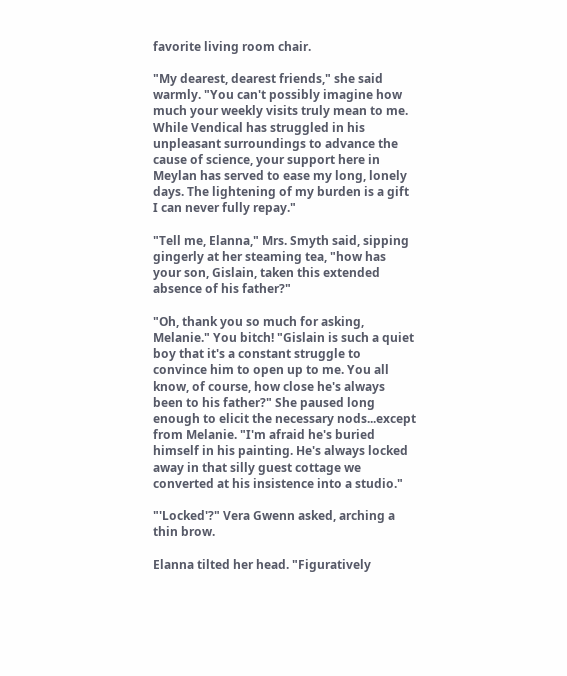favorite living room chair.

"My dearest, dearest friends," she said warmly. "You can't possibly imagine how much your weekly visits truly mean to me. While Vendical has struggled in his unpleasant surroundings to advance the cause of science, your support here in Meylan has served to ease my long, lonely days. The lightening of my burden is a gift I can never fully repay."

"Tell me, Elanna," Mrs. Smyth said, sipping gingerly at her steaming tea, "how has your son, Gislain, taken this extended absence of his father?"

"Oh, thank you so much for asking, Melanie." You bitch! "Gislain is such a quiet boy that it's a constant struggle to convince him to open up to me. You all know, of course, how close he's always been to his father?" She paused long enough to elicit the necessary nods...except from Melanie. "I'm afraid he's buried himself in his painting. He's always locked away in that silly guest cottage we converted at his insistence into a studio."

"'Locked'?" Vera Gwenn asked, arching a thin brow.

Elanna tilted her head. "Figuratively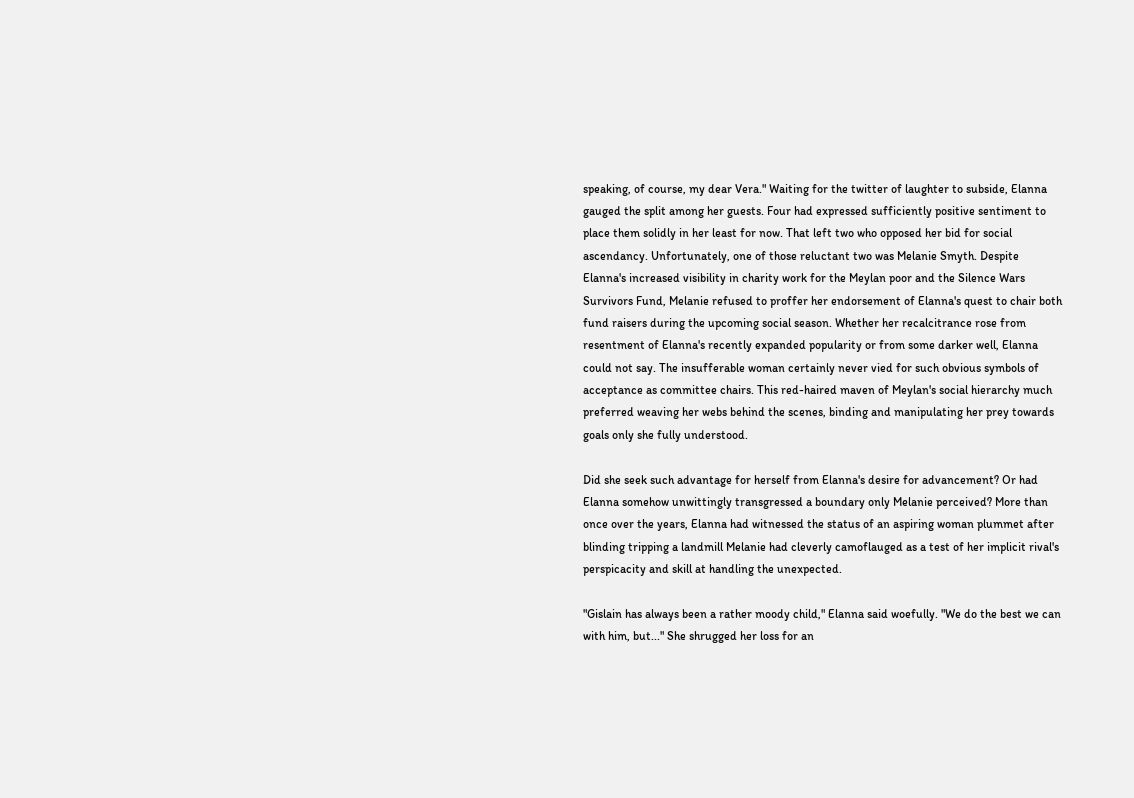speaking, of course, my dear Vera." Waiting for the twitter of laughter to subside, Elanna gauged the split among her guests. Four had expressed sufficiently positive sentiment to place them solidly in her least for now. That left two who opposed her bid for social ascendancy. Unfortunately, one of those reluctant two was Melanie Smyth. Despite Elanna's increased visibility in charity work for the Meylan poor and the Silence Wars Survivors Fund, Melanie refused to proffer her endorsement of Elanna's quest to chair both fund raisers during the upcoming social season. Whether her recalcitrance rose from resentment of Elanna's recently expanded popularity or from some darker well, Elanna could not say. The insufferable woman certainly never vied for such obvious symbols of acceptance as committee chairs. This red-haired maven of Meylan's social hierarchy much preferred weaving her webs behind the scenes, binding and manipulating her prey towards goals only she fully understood.

Did she seek such advantage for herself from Elanna's desire for advancement? Or had Elanna somehow unwittingly transgressed a boundary only Melanie perceived? More than once over the years, Elanna had witnessed the status of an aspiring woman plummet after blinding tripping a landmill Melanie had cleverly camoflauged as a test of her implicit rival's perspicacity and skill at handling the unexpected.

"Gislain has always been a rather moody child," Elanna said woefully. "We do the best we can with him, but..." She shrugged her loss for an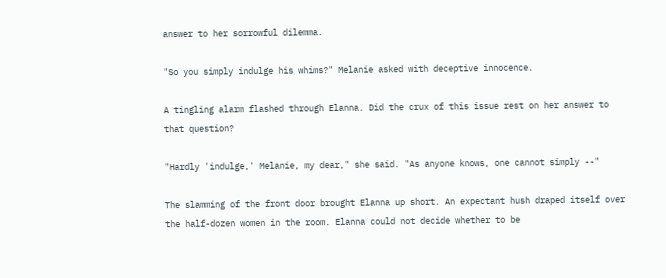answer to her sorrowful dilemma.

"So you simply indulge his whims?" Melanie asked with deceptive innocence.

A tingling alarm flashed through Elanna. Did the crux of this issue rest on her answer to that question?

"Hardly 'indulge,' Melanie, my dear," she said. "As anyone knows, one cannot simply --"

The slamming of the front door brought Elanna up short. An expectant hush draped itself over the half-dozen women in the room. Elanna could not decide whether to be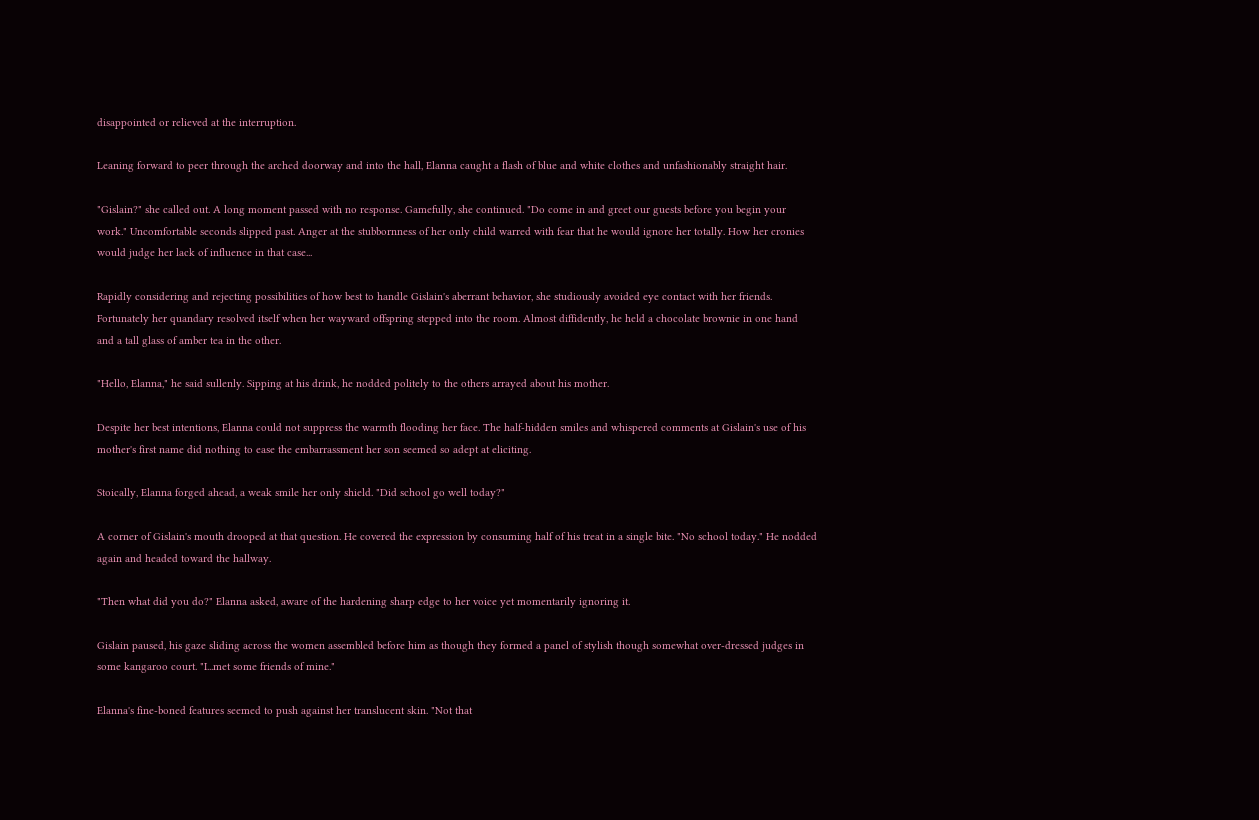disappointed or relieved at the interruption.

Leaning forward to peer through the arched doorway and into the hall, Elanna caught a flash of blue and white clothes and unfashionably straight hair.

"Gislain?" she called out. A long moment passed with no response. Gamefully, she continued. "Do come in and greet our guests before you begin your work." Uncomfortable seconds slipped past. Anger at the stubbornness of her only child warred with fear that he would ignore her totally. How her cronies would judge her lack of influence in that case...

Rapidly considering and rejecting possibilities of how best to handle Gislain's aberrant behavior, she studiously avoided eye contact with her friends. Fortunately her quandary resolved itself when her wayward offspring stepped into the room. Almost diffidently, he held a chocolate brownie in one hand and a tall glass of amber tea in the other.

"Hello, Elanna," he said sullenly. Sipping at his drink, he nodded politely to the others arrayed about his mother.

Despite her best intentions, Elanna could not suppress the warmth flooding her face. The half-hidden smiles and whispered comments at Gislain's use of his mother's first name did nothing to ease the embarrassment her son seemed so adept at eliciting.

Stoically, Elanna forged ahead, a weak smile her only shield. "Did school go well today?"

A corner of Gislain's mouth drooped at that question. He covered the expression by consuming half of his treat in a single bite. "No school today." He nodded again and headed toward the hallway.

"Then what did you do?" Elanna asked, aware of the hardening sharp edge to her voice yet momentarily ignoring it.

Gislain paused, his gaze sliding across the women assembled before him as though they formed a panel of stylish though somewhat over-dressed judges in some kangaroo court. "I...met some friends of mine."

Elanna's fine-boned features seemed to push against her translucent skin. "Not that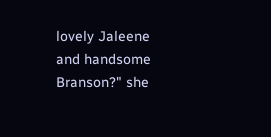lovely Jaleene and handsome Branson?" she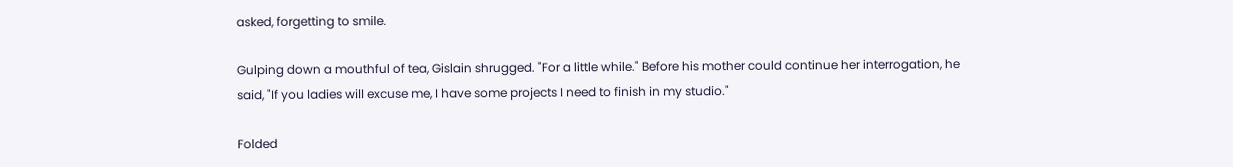asked, forgetting to smile.

Gulping down a mouthful of tea, Gislain shrugged. "For a little while." Before his mother could continue her interrogation, he said, "If you ladies will excuse me, I have some projects I need to finish in my studio."

Folded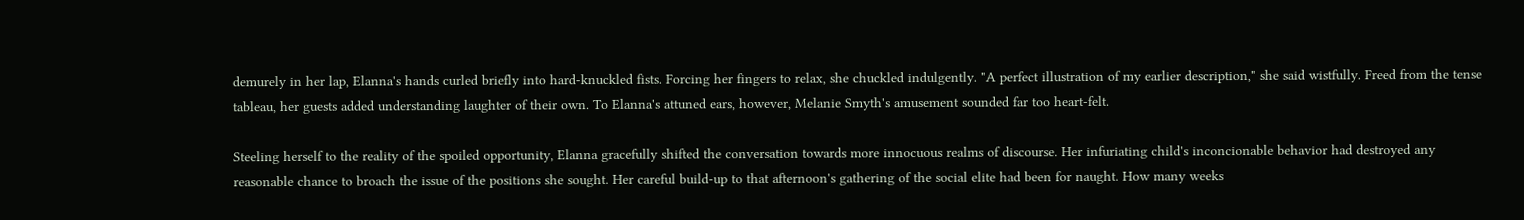demurely in her lap, Elanna's hands curled briefly into hard-knuckled fists. Forcing her fingers to relax, she chuckled indulgently. "A perfect illustration of my earlier description," she said wistfully. Freed from the tense tableau, her guests added understanding laughter of their own. To Elanna's attuned ears, however, Melanie Smyth's amusement sounded far too heart-felt.

Steeling herself to the reality of the spoiled opportunity, Elanna gracefully shifted the conversation towards more innocuous realms of discourse. Her infuriating child's inconcionable behavior had destroyed any reasonable chance to broach the issue of the positions she sought. Her careful build-up to that afternoon's gathering of the social elite had been for naught. How many weeks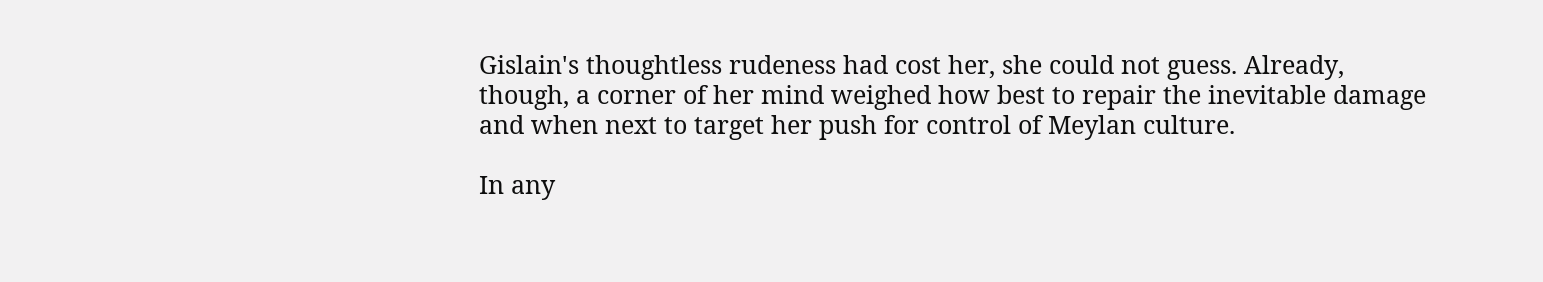Gislain's thoughtless rudeness had cost her, she could not guess. Already, though, a corner of her mind weighed how best to repair the inevitable damage and when next to target her push for control of Meylan culture.

In any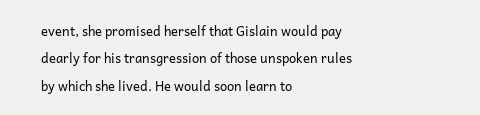event, she promised herself that Gislain would pay dearly for his transgression of those unspoken rules by which she lived. He would soon learn to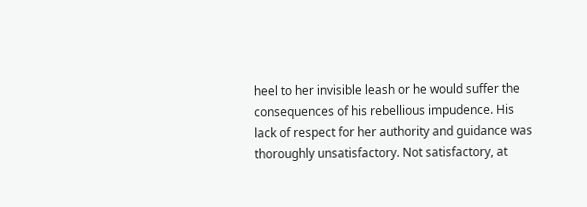heel to her invisible leash or he would suffer the consequences of his rebellious impudence. His lack of respect for her authority and guidance was thoroughly unsatisfactory. Not satisfactory, at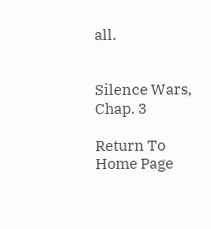all.


Silence Wars, Chap. 3

Return To Home Page